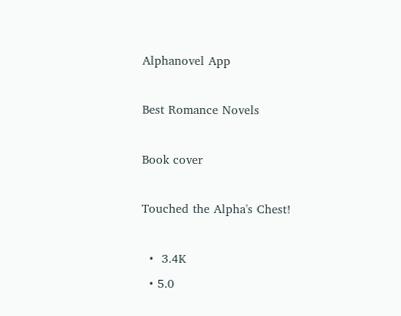Alphanovel App

Best Romance Novels

Book cover

Touched the Alpha's Chest!

  •  3.4K
  • 5.0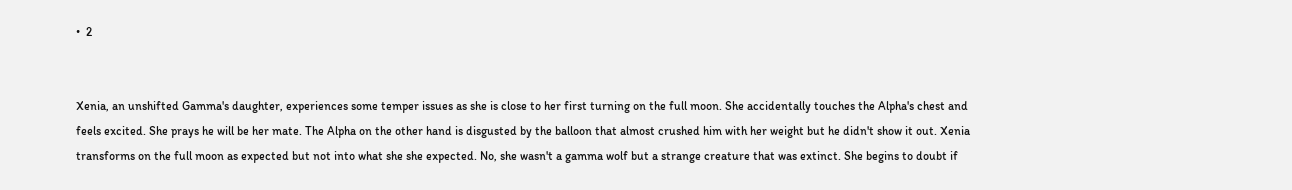•  2


Xenia, an unshifted Gamma's daughter, experiences some temper issues as she is close to her first turning on the full moon. She accidentally touches the Alpha's chest and feels excited. She prays he will be her mate. The Alpha on the other hand is disgusted by the balloon that almost crushed him with her weight but he didn't show it out. Xenia transforms on the full moon as expected but not into what she she expected. No, she wasn't a gamma wolf but a strange creature that was extinct. She begins to doubt if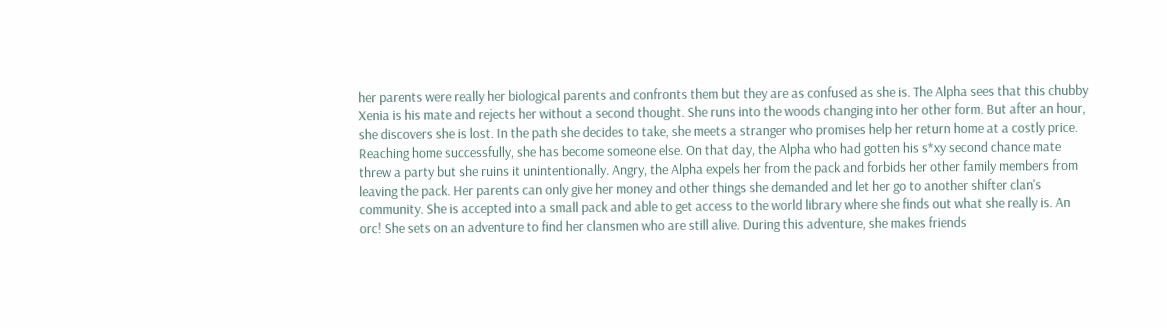her parents were really her biological parents and confronts them but they are as confused as she is. The Alpha sees that this chubby Xenia is his mate and rejects her without a second thought. She runs into the woods changing into her other form. But after an hour, she discovers she is lost. In the path she decides to take, she meets a stranger who promises help her return home at a costly price. Reaching home successfully, she has become someone else. On that day, the Alpha who had gotten his s*xy second chance mate threw a party but she ruins it unintentionally. Angry, the Alpha expels her from the pack and forbids her other family members from leaving the pack. Her parents can only give her money and other things she demanded and let her go to another shifter clan's community. She is accepted into a small pack and able to get access to the world library where she finds out what she really is. An orc! She sets on an adventure to find her clansmen who are still alive. During this adventure, she makes friends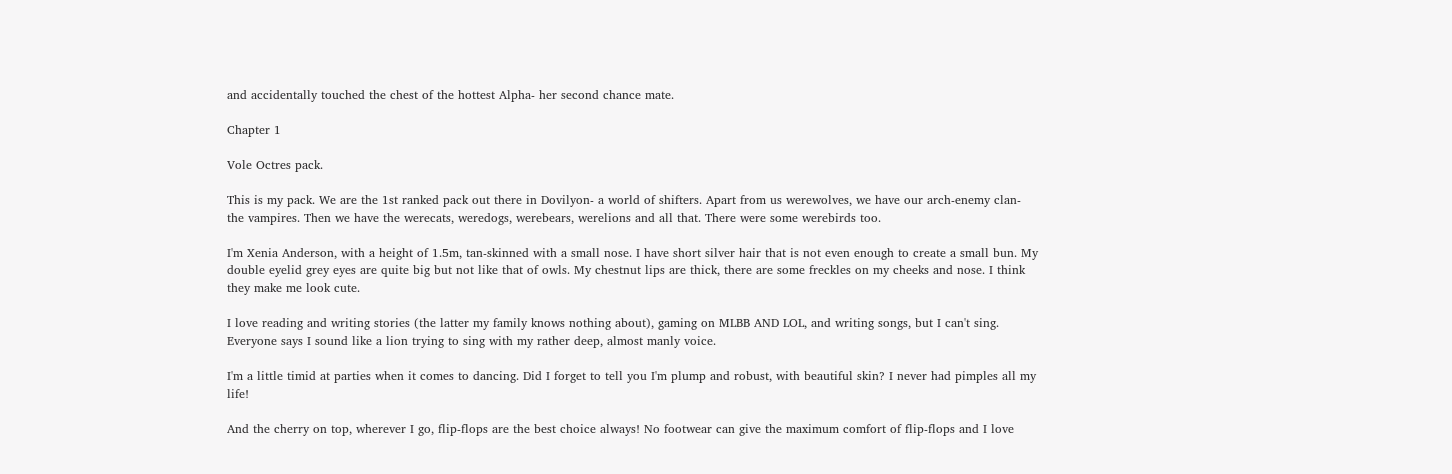and accidentally touched the chest of the hottest Alpha- her second chance mate.

Chapter 1

Vole Octres pack.

This is my pack. We are the 1st ranked pack out there in Dovilyon- a world of shifters. Apart from us werewolves, we have our arch-enemy clan- the vampires. Then we have the werecats, weredogs, werebears, werelions and all that. There were some werebirds too.

I'm Xenia Anderson, with a height of 1.5m, tan-skinned with a small nose. I have short silver hair that is not even enough to create a small bun. My double eyelid grey eyes are quite big but not like that of owls. My chestnut lips are thick, there are some freckles on my cheeks and nose. I think they make me look cute.

I love reading and writing stories (the latter my family knows nothing about), gaming on MLBB AND LOL, and writing songs, but I can't sing. Everyone says I sound like a lion trying to sing with my rather deep, almost manly voice.

I'm a little timid at parties when it comes to dancing. Did I forget to tell you I'm plump and robust, with beautiful skin? I never had pimples all my life!

And the cherry on top, wherever I go, flip-flops are the best choice always! No footwear can give the maximum comfort of flip-flops and I love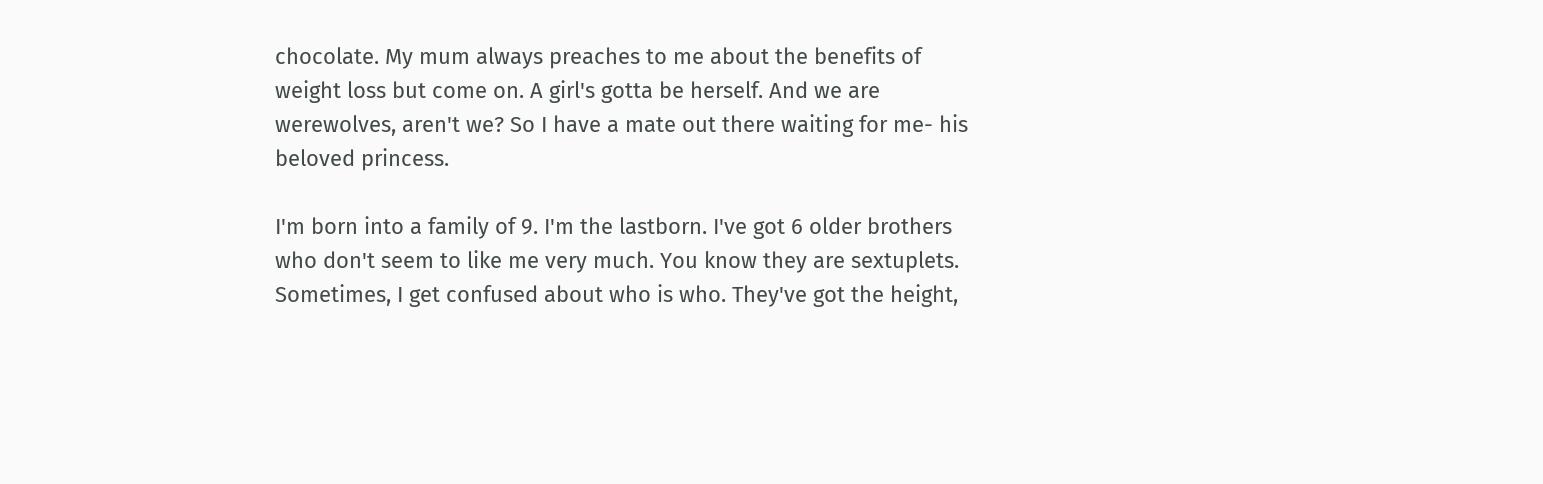chocolate. My mum always preaches to me about the benefits of weight loss but come on. A girl's gotta be herself. And we are werewolves, aren't we? So I have a mate out there waiting for me- his beloved princess.

I'm born into a family of 9. I'm the lastborn. I've got 6 older brothers who don't seem to like me very much. You know they are sextuplets. Sometimes, I get confused about who is who. They've got the height,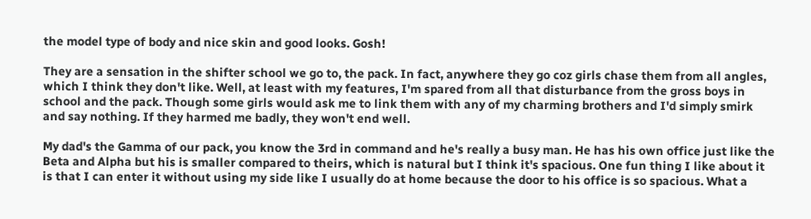the model type of body and nice skin and good looks. Gosh!

They are a sensation in the shifter school we go to, the pack. In fact, anywhere they go coz girls chase them from all angles, which I think they don't like. Well, at least with my features, I'm spared from all that disturbance from the gross boys in school and the pack. Though some girls would ask me to link them with any of my charming brothers and I'd simply smirk and say nothing. If they harmed me badly, they won't end well.

My dad's the Gamma of our pack, you know the 3rd in command and he's really a busy man. He has his own office just like the Beta and Alpha but his is smaller compared to theirs, which is natural but I think it's spacious. One fun thing I like about it is that I can enter it without using my side like I usually do at home because the door to his office is so spacious. What a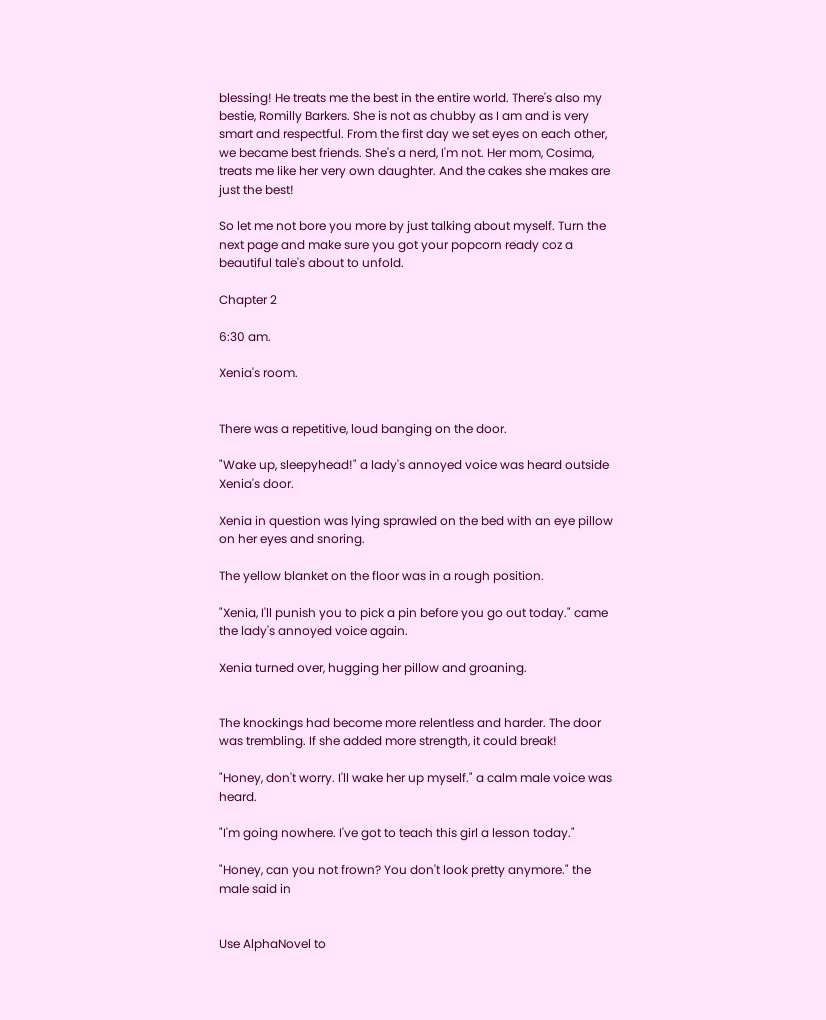blessing! He treats me the best in the entire world. There's also my bestie, Romilly Barkers. She is not as chubby as I am and is very smart and respectful. From the first day we set eyes on each other, we became best friends. She's a nerd, I'm not. Her mom, Cosima, treats me like her very own daughter. And the cakes she makes are just the best!

So let me not bore you more by just talking about myself. Turn the next page and make sure you got your popcorn ready coz a beautiful tale's about to unfold.

Chapter 2

6:30 am.

Xenia's room.


There was a repetitive, loud banging on the door.

"Wake up, sleepyhead!" a lady's annoyed voice was heard outside Xenia's door.

Xenia in question was lying sprawled on the bed with an eye pillow on her eyes and snoring.

The yellow blanket on the floor was in a rough position.

"Xenia, I'll punish you to pick a pin before you go out today." came the lady's annoyed voice again.

Xenia turned over, hugging her pillow and groaning.


The knockings had become more relentless and harder. The door was trembling. If she added more strength, it could break!

"Honey, don't worry. I'll wake her up myself." a calm male voice was heard.

"I'm going nowhere. I've got to teach this girl a lesson today."

"Honey, can you not frown? You don't look pretty anymore." the male said in


Use AlphaNovel to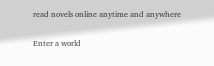read novels online anytime and anywhere

Enter a world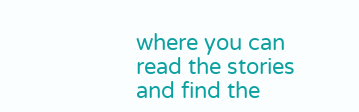where you can read the stories and find the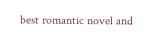best romantic novel and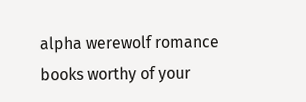alpha werewolf romance books worthy of your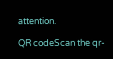attention.

QR codeScan the qr-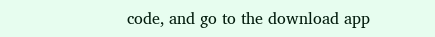code, and go to the download app